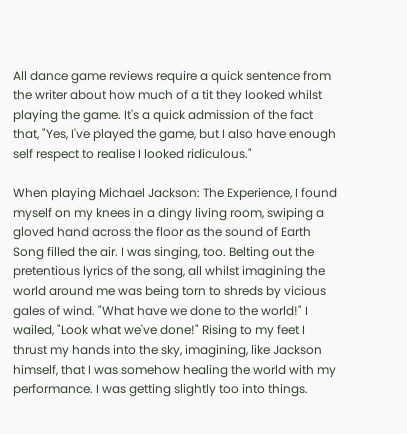All dance game reviews require a quick sentence from the writer about how much of a tit they looked whilst playing the game. It's a quick admission of the fact that, "Yes, I've played the game, but I also have enough self respect to realise I looked ridiculous."

When playing Michael Jackson: The Experience, I found myself on my knees in a dingy living room, swiping a gloved hand across the floor as the sound of Earth Song filled the air. I was singing, too. Belting out the pretentious lyrics of the song, all whilst imagining the world around me was being torn to shreds by vicious gales of wind. "What have we done to the world!" I wailed, "Look what we've done!" Rising to my feet I thrust my hands into the sky, imagining, like Jackson himself, that I was somehow healing the world with my performance. I was getting slightly too into things.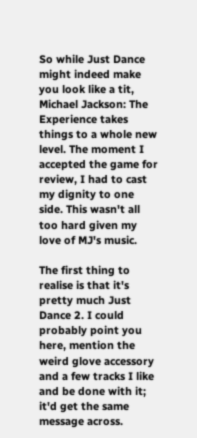So while Just Dance might indeed make you look like a tit, Michael Jackson: The Experience takes things to a whole new level. The moment I accepted the game for review, I had to cast my dignity to one side. This wasn't all too hard given my love of MJ's music.

The first thing to realise is that it's pretty much Just Dance 2. I could probably point you here, mention the weird glove accessory and a few tracks I like and be done with it; it'd get the same message across.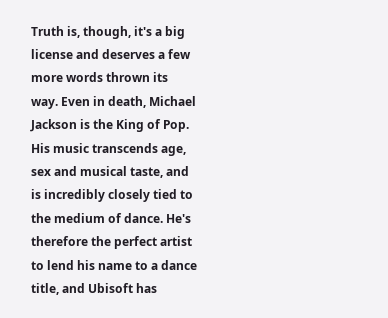Truth is, though, it's a big license and deserves a few more words thrown its way. Even in death, Michael Jackson is the King of Pop. His music transcends age, sex and musical taste, and is incredibly closely tied to the medium of dance. He's therefore the perfect artist to lend his name to a dance title, and Ubisoft has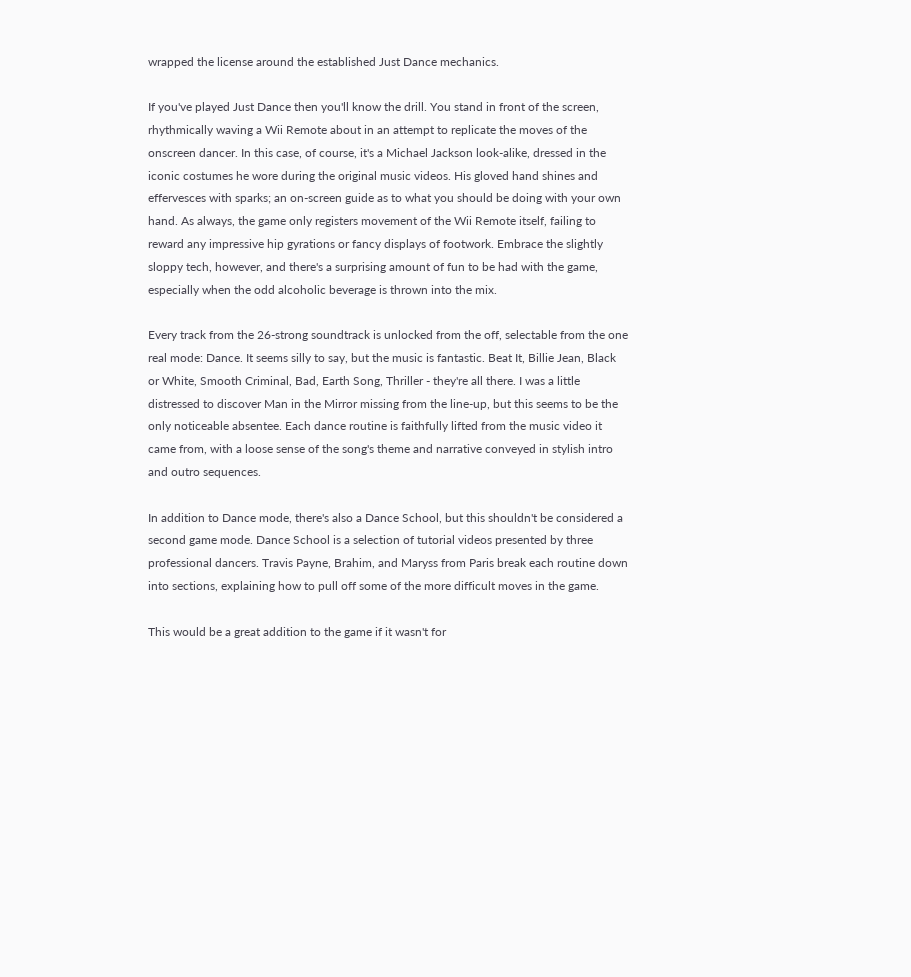wrapped the license around the established Just Dance mechanics.

If you've played Just Dance then you'll know the drill. You stand in front of the screen, rhythmically waving a Wii Remote about in an attempt to replicate the moves of the onscreen dancer. In this case, of course, it's a Michael Jackson look-alike, dressed in the iconic costumes he wore during the original music videos. His gloved hand shines and effervesces with sparks; an on-screen guide as to what you should be doing with your own hand. As always, the game only registers movement of the Wii Remote itself, failing to reward any impressive hip gyrations or fancy displays of footwork. Embrace the slightly sloppy tech, however, and there's a surprising amount of fun to be had with the game, especially when the odd alcoholic beverage is thrown into the mix.

Every track from the 26-strong soundtrack is unlocked from the off, selectable from the one real mode: Dance. It seems silly to say, but the music is fantastic. Beat It, Billie Jean, Black or White, Smooth Criminal, Bad, Earth Song, Thriller - they're all there. I was a little distressed to discover Man in the Mirror missing from the line-up, but this seems to be the only noticeable absentee. Each dance routine is faithfully lifted from the music video it came from, with a loose sense of the song's theme and narrative conveyed in stylish intro and outro sequences.

In addition to Dance mode, there's also a Dance School, but this shouldn't be considered a second game mode. Dance School is a selection of tutorial videos presented by three professional dancers. Travis Payne, Brahim, and Maryss from Paris break each routine down into sections, explaining how to pull off some of the more difficult moves in the game.

This would be a great addition to the game if it wasn't for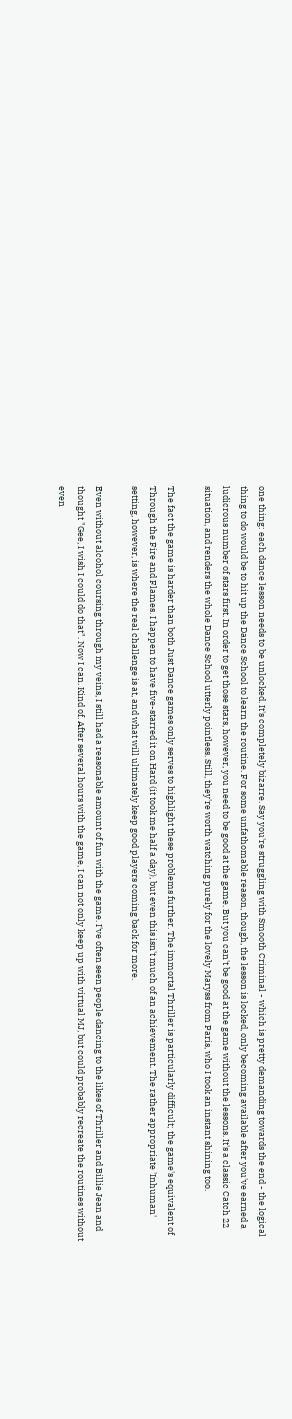one thing: each dance lesson needs to be unlocked. It's completely bizarre. Say you're struggling with Smooth Criminal - which is pretty demanding towards the end - the logical thing to do would be to hit up the Dance School to learn the routine. For some unfathomable reason, though, the lesson is locked, only becoming available after you've earned a ludicrous number of stars first. In order to get those stars, however, you need to be good at the game. But you can't be good at the game without the lessons. It's a classic Catch 22 situation, and renders the whole Dance School utterly pointless. Still, they're worth watching purely for the lovely Maryss from Paris, who I took an instant shining too.

The fact the game is harder than both Just Dance games only serves to highlight these problems further. The immortal Thriller is particularly difficult; the game's equivalent of Through the Fire and Flames. I happen to have five-starred it on Hard (it took me half a day), but even this isn't much of an achievement. The rather appropriate 'Inhuman' setting, however, is where the real challenge is at, and what will ultimately keep good players coming back for more.

Even without alcohol coursing through my veins, I still had a reasonable amount of fun with the game. I've often seen people dancing to the likes of Thriller and Billie Jean and thought "Gee, I wish I could do that". Now I can. Kind of. After several hours with the game, I can not only keep up with virtual MJ, but could probably recreate the routines without even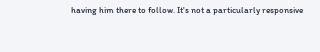having him there to follow. It's not a particularly responsive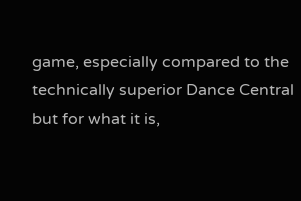game, especially compared to the technically superior Dance Central but for what it is,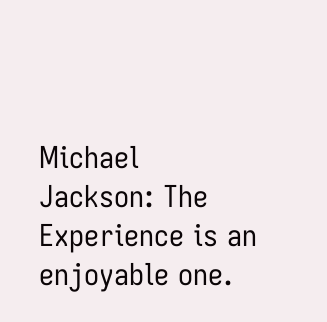Michael Jackson: The Experience is an enjoyable one.